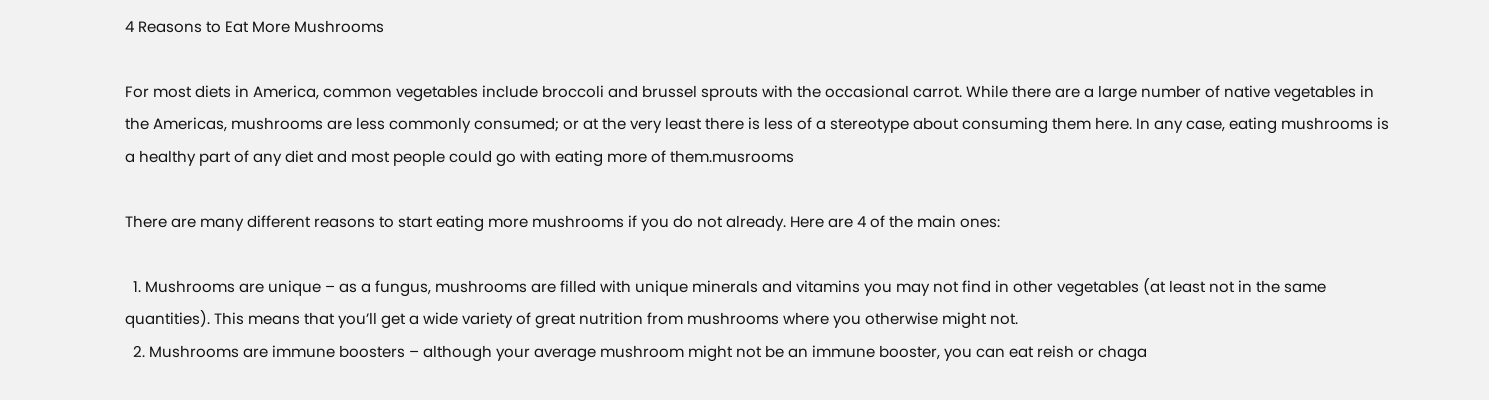4 Reasons to Eat More Mushrooms

For most diets in America, common vegetables include broccoli and brussel sprouts with the occasional carrot. While there are a large number of native vegetables in the Americas, mushrooms are less commonly consumed; or at the very least there is less of a stereotype about consuming them here. In any case, eating mushrooms is a healthy part of any diet and most people could go with eating more of them.musrooms

There are many different reasons to start eating more mushrooms if you do not already. Here are 4 of the main ones:

  1. Mushrooms are unique – as a fungus, mushrooms are filled with unique minerals and vitamins you may not find in other vegetables (at least not in the same quantities). This means that you’ll get a wide variety of great nutrition from mushrooms where you otherwise might not.
  2. Mushrooms are immune boosters – although your average mushroom might not be an immune booster, you can eat reish or chaga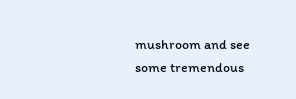mushroom and see some tremendous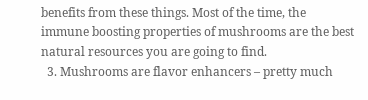benefits from these things. Most of the time, the immune boosting properties of mushrooms are the best natural resources you are going to find.
  3. Mushrooms are flavor enhancers – pretty much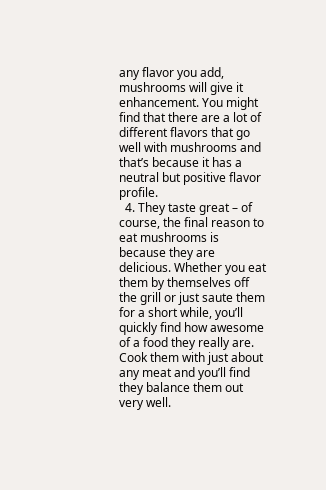any flavor you add, mushrooms will give it enhancement. You might find that there are a lot of different flavors that go well with mushrooms and that’s because it has a neutral but positive flavor profile.
  4. They taste great – of course, the final reason to eat mushrooms is because they are delicious. Whether you eat them by themselves off the grill or just saute them for a short while, you’ll quickly find how awesome of a food they really are. Cook them with just about any meat and you’ll find they balance them out very well.